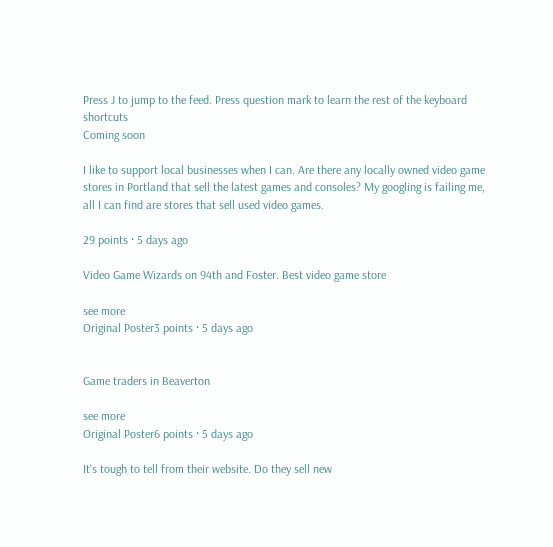Press J to jump to the feed. Press question mark to learn the rest of the keyboard shortcuts
Coming soon

I like to support local businesses when I can. Are there any locally owned video game stores in Portland that sell the latest games and consoles? My googling is failing me, all I can find are stores that sell used video games.

29 points · 5 days ago

Video Game Wizards on 94th and Foster. Best video game store

see more
Original Poster3 points · 5 days ago


Game traders in Beaverton

see more
Original Poster6 points · 5 days ago

It's tough to tell from their website. Do they sell new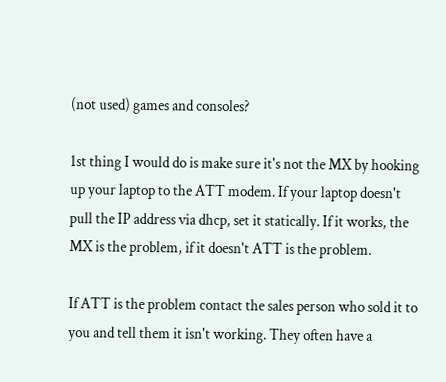(not used) games and consoles?

1st thing I would do is make sure it's not the MX by hooking up your laptop to the ATT modem. If your laptop doesn't pull the IP address via dhcp, set it statically. If it works, the MX is the problem, if it doesn't ATT is the problem.

If ATT is the problem contact the sales person who sold it to you and tell them it isn't working. They often have a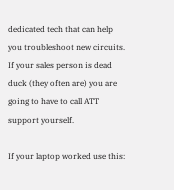dedicated tech that can help you troubleshoot new circuits. If your sales person is dead duck (they often are) you are going to have to call ATT support yourself.

If your laptop worked use this: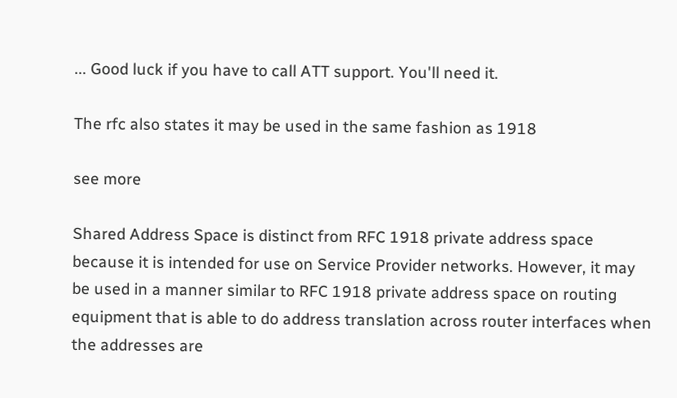... Good luck if you have to call ATT support. You'll need it.

The rfc also states it may be used in the same fashion as 1918

see more

Shared Address Space is distinct from RFC 1918 private address space because it is intended for use on Service Provider networks. However, it may be used in a manner similar to RFC 1918 private address space on routing equipment that is able to do address translation across router interfaces when the addresses are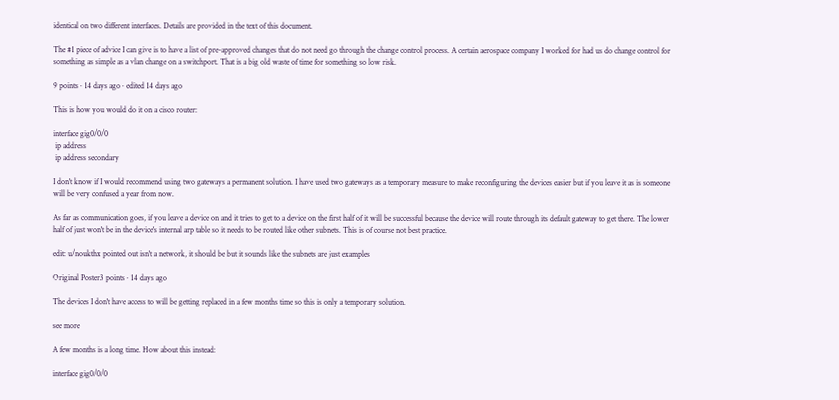identical on two different interfaces. Details are provided in the text of this document.

The #1 piece of advice I can give is to have a list of pre-approved changes that do not need go through the change control process. A certain aerospace company I worked for had us do change control for something as simple as a vlan change on a switchport. That is a big old waste of time for something so low risk.

9 points · 14 days ago · edited 14 days ago

This is how you would do it on a cisco router:

interface gig0/0/0
 ip address
 ip address secondary

I don't know if I would recommend using two gateways a permanent solution. I have used two gateways as a temporary measure to make reconfiguring the devices easier but if you leave it as is someone will be very confused a year from now.

As far as communication goes, if you leave a device on and it tries to get to a device on the first half of it will be successful because the device will route through its default gateway to get there. The lower half of just won't be in the device's internal arp table so it needs to be routed like other subnets. This is of course not best practice.

edit: u/noukthx pointed out isn't a network, it should be but it sounds like the subnets are just examples

Original Poster3 points · 14 days ago

The devices I don't have access to will be getting replaced in a few months time so this is only a temporary solution.

see more

A few months is a long time. How about this instead:

interface gig0/0/0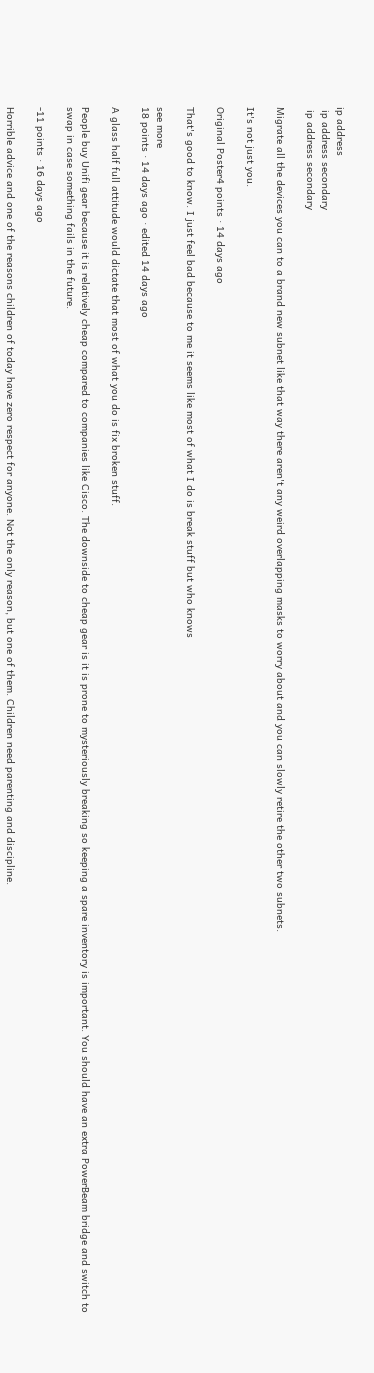ip address
 ip address secondary
 ip address secondary

Migrate all the devices you can to a brand new subnet like that way there aren't any weird overlapping masks to worry about and you can slowly retire the other two subnets.

It's not just you.

Original Poster4 points · 14 days ago

That's good to know. I just feel bad because to me it seems like most of what I do is break stuff but who knows

see more
18 points · 14 days ago · edited 14 days ago

A glass half full attitude would dictate that most of what you do is fix broken stuff.

People buy Unifi gear because it is relatively cheap compared to companies like Cisco. The downside to cheap gear is it is prone to mysteriously breaking so keeping a spare inventory is important. You should have an extra PowerBeam bridge and switch to swap in case something fails in the future.

-11 points · 16 days ago

Horrible advice and one of the reasons children of today have zero respect for anyone. Not the only reason, but one of them. Children need parenting and discipline.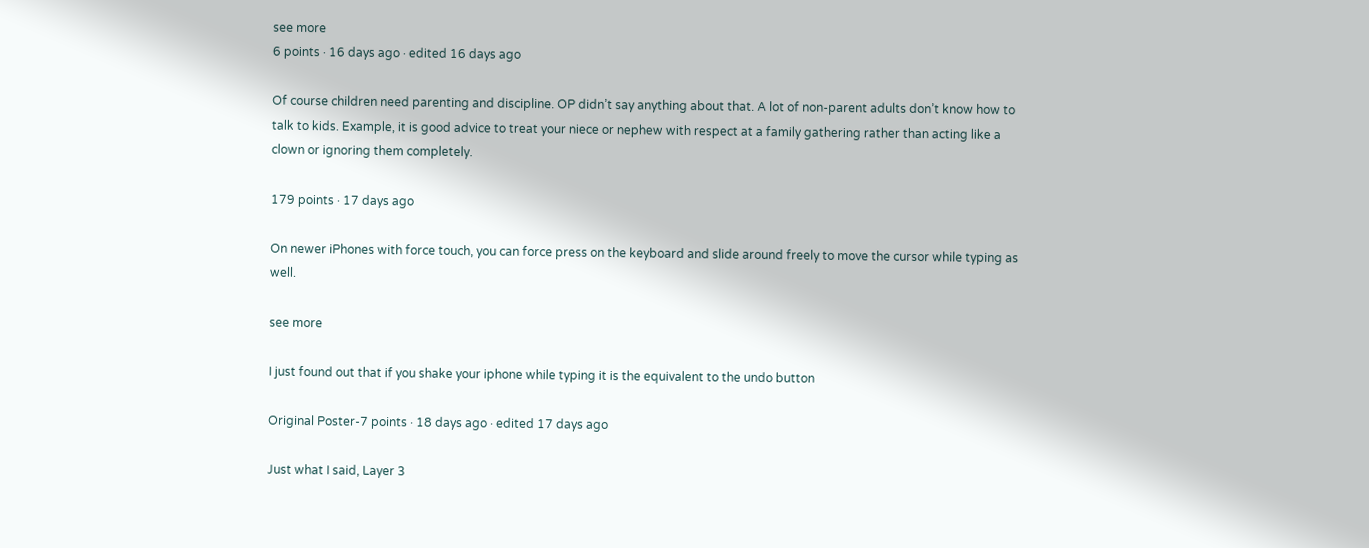see more
6 points · 16 days ago · edited 16 days ago

Of course children need parenting and discipline. OP didn’t say anything about that. A lot of non-parent adults don’t know how to talk to kids. Example, it is good advice to treat your niece or nephew with respect at a family gathering rather than acting like a clown or ignoring them completely.

179 points · 17 days ago

On newer iPhones with force touch, you can force press on the keyboard and slide around freely to move the cursor while typing as well.

see more

I just found out that if you shake your iphone while typing it is the equivalent to the undo button

Original Poster-7 points · 18 days ago · edited 17 days ago

Just what I said, Layer 3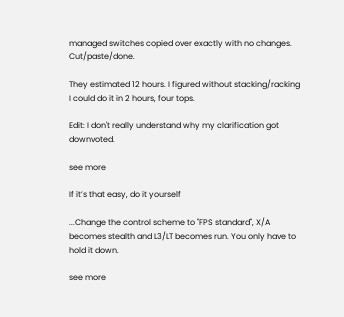managed switches copied over exactly with no changes. Cut/paste/done.

They estimated 12 hours. I figured without stacking/racking I could do it in 2 hours, four tops.

Edit: I don't really understand why my clarification got downvoted.

see more

If it’s that easy, do it yourself

...Change the control scheme to "FPS standard", X/A becomes stealth and L3/LT becomes run. You only have to hold it down.

see more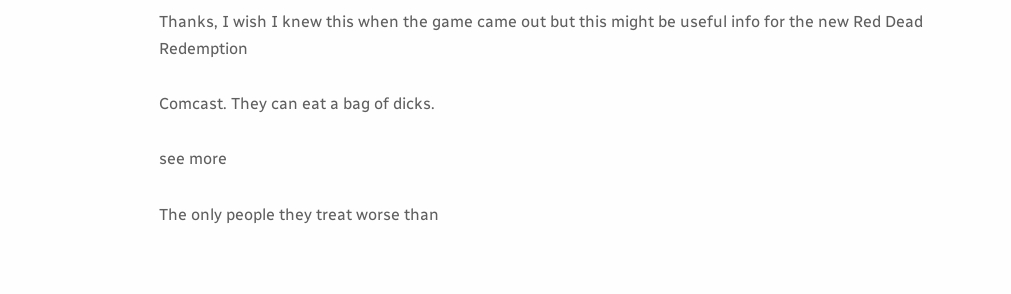Thanks, I wish I knew this when the game came out but this might be useful info for the new Red Dead Redemption

Comcast. They can eat a bag of dicks.

see more

The only people they treat worse than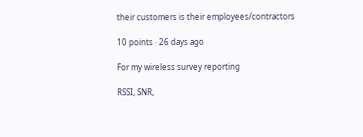their customers is their employees/contractors

10 points · 26 days ago

For my wireless survey reporting

RSSI, SNR,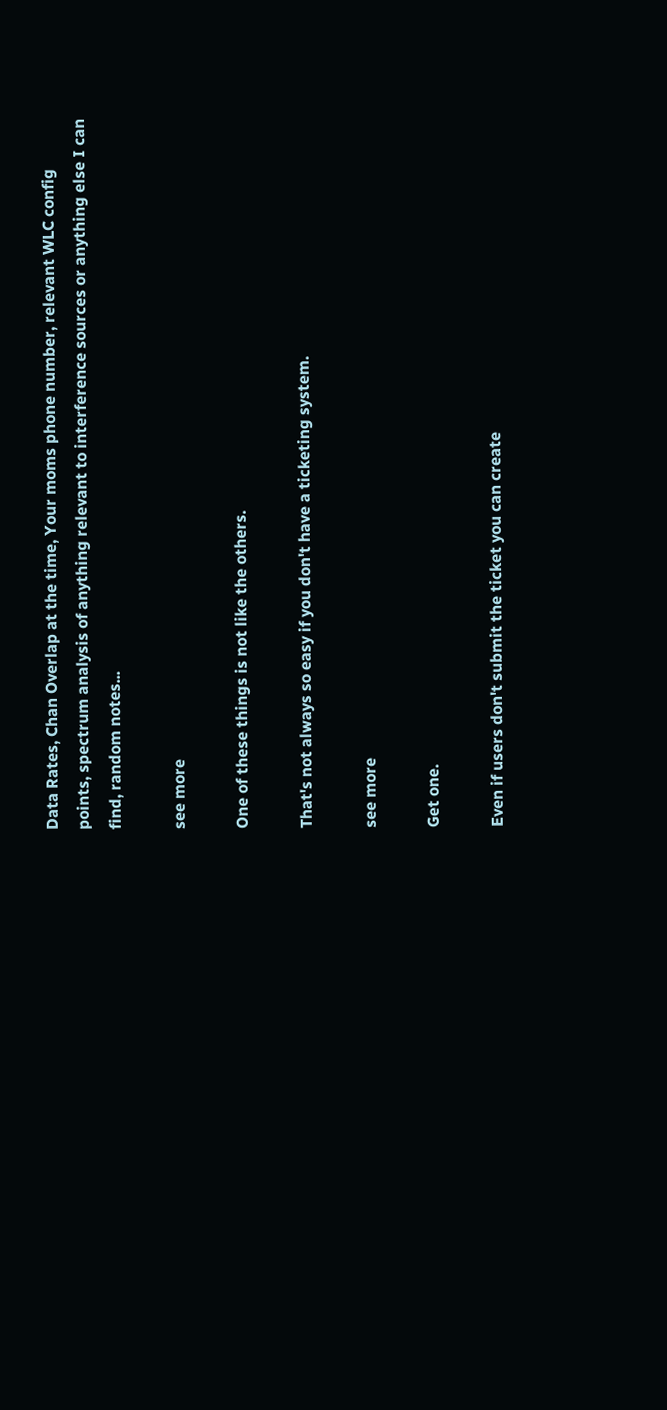Data Rates, Chan Overlap at the time, Your moms phone number, relevant WLC config points, spectrum analysis of anything relevant to interference sources or anything else I can find, random notes...

see more

One of these things is not like the others.

That's not always so easy if you don't have a ticketing system.

see more

Get one.

Even if users don't submit the ticket you can create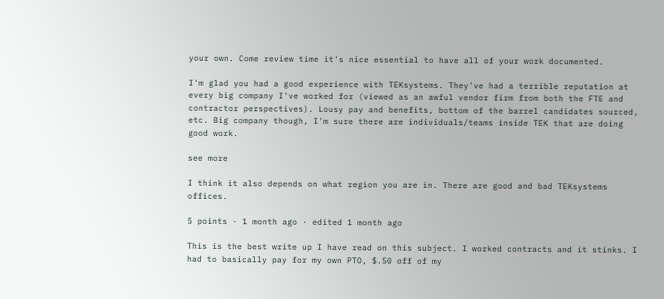your own. Come review time it's nice essential to have all of your work documented.

I'm glad you had a good experience with TEKsystems. They've had a terrible reputation at every big company I've worked for (viewed as an awful vendor firm from both the FTE and contractor perspectives). Lousy pay and benefits, bottom of the barrel candidates sourced, etc. Big company though, I'm sure there are individuals/teams inside TEK that are doing good work.

see more

I think it also depends on what region you are in. There are good and bad TEKsystems offices.

5 points · 1 month ago · edited 1 month ago

This is the best write up I have read on this subject. I worked contracts and it stinks. I had to basically pay for my own PTO, $.50 off of my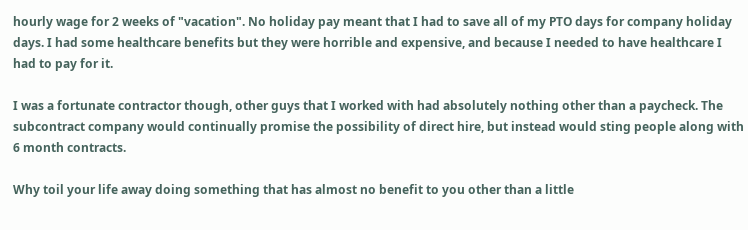hourly wage for 2 weeks of "vacation". No holiday pay meant that I had to save all of my PTO days for company holiday days. I had some healthcare benefits but they were horrible and expensive, and because I needed to have healthcare I had to pay for it.

I was a fortunate contractor though, other guys that I worked with had absolutely nothing other than a paycheck. The subcontract company would continually promise the possibility of direct hire, but instead would sting people along with 6 month contracts.

Why toil your life away doing something that has almost no benefit to you other than a little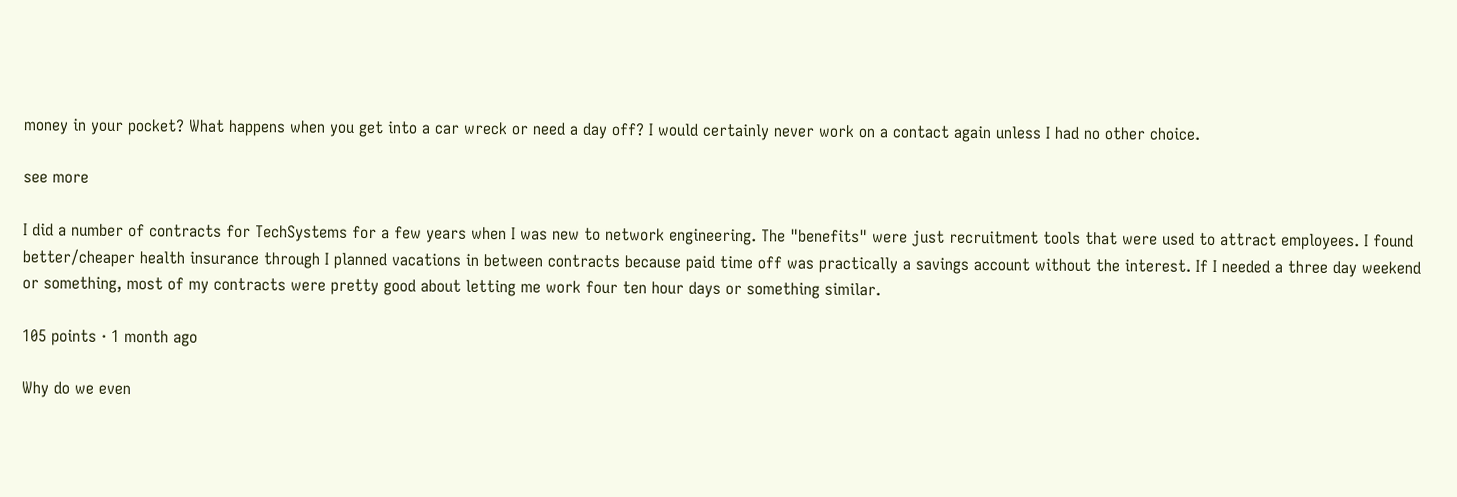money in your pocket? What happens when you get into a car wreck or need a day off? I would certainly never work on a contact again unless I had no other choice.

see more

I did a number of contracts for TechSystems for a few years when I was new to network engineering. The "benefits" were just recruitment tools that were used to attract employees. I found better/cheaper health insurance through I planned vacations in between contracts because paid time off was practically a savings account without the interest. If I needed a three day weekend or something, most of my contracts were pretty good about letting me work four ten hour days or something similar.

105 points · 1 month ago

Why do we even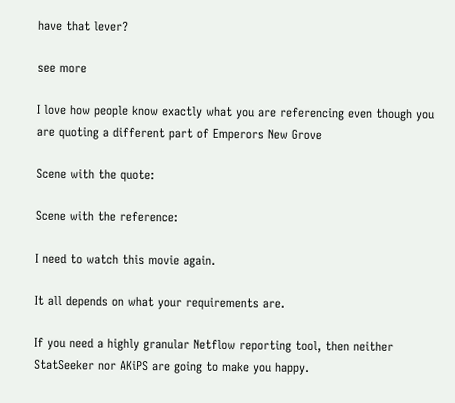have that lever?

see more

I love how people know exactly what you are referencing even though you are quoting a different part of Emperors New Grove

Scene with the quote:

Scene with the reference:

I need to watch this movie again.

It all depends on what your requirements are.

If you need a highly granular Netflow reporting tool, then neither StatSeeker nor AKiPS are going to make you happy.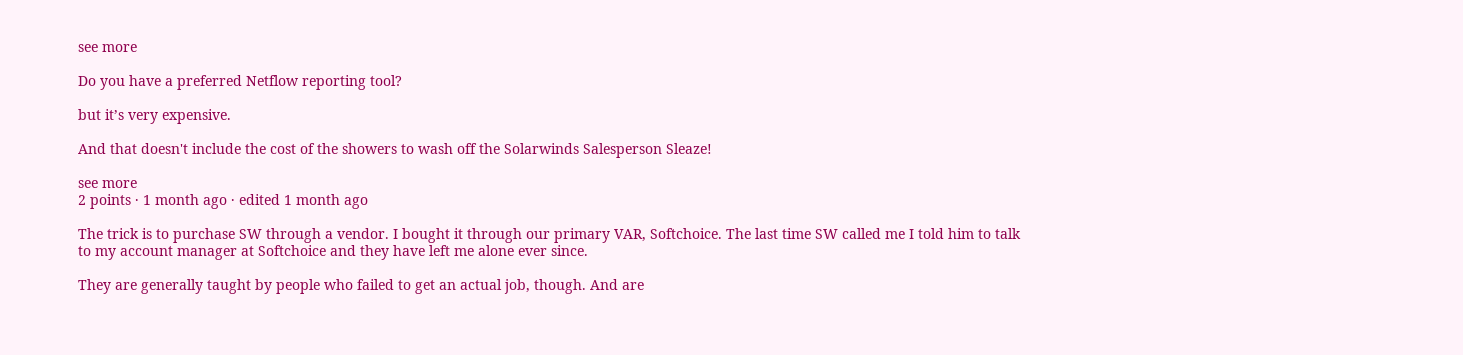see more

Do you have a preferred Netflow reporting tool?

but it’s very expensive.

And that doesn't include the cost of the showers to wash off the Solarwinds Salesperson Sleaze!

see more
2 points · 1 month ago · edited 1 month ago

The trick is to purchase SW through a vendor. I bought it through our primary VAR, Softchoice. The last time SW called me I told him to talk to my account manager at Softchoice and they have left me alone ever since.

They are generally taught by people who failed to get an actual job, though. And are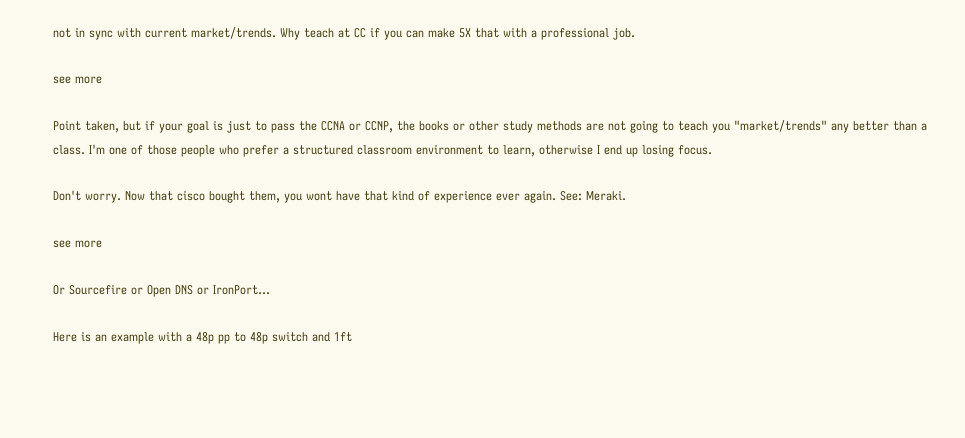not in sync with current market/trends. Why teach at CC if you can make 5X that with a professional job.

see more

Point taken, but if your goal is just to pass the CCNA or CCNP, the books or other study methods are not going to teach you "market/trends" any better than a class. I'm one of those people who prefer a structured classroom environment to learn, otherwise I end up losing focus.

Don't worry. Now that cisco bought them, you wont have that kind of experience ever again. See: Meraki.

see more

Or Sourcefire or Open DNS or IronPort...

Here is an example with a 48p pp to 48p switch and 1ft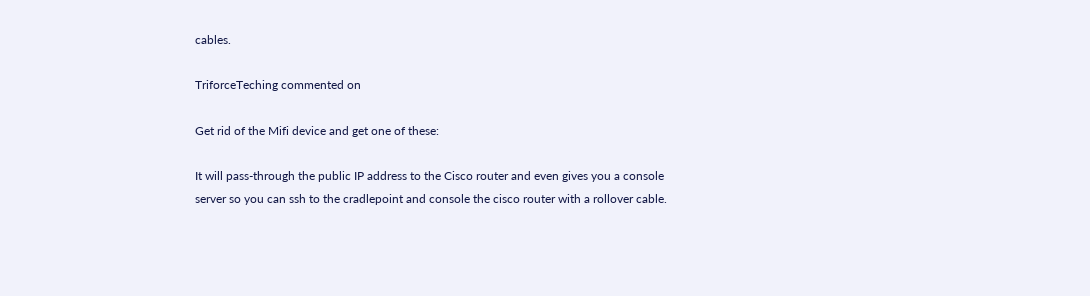cables.

TriforceTeching commented on

Get rid of the Mifi device and get one of these:

It will pass-through the public IP address to the Cisco router and even gives you a console server so you can ssh to the cradlepoint and console the cisco router with a rollover cable.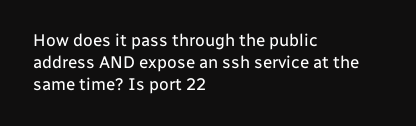How does it pass through the public address AND expose an ssh service at the same time? Is port 22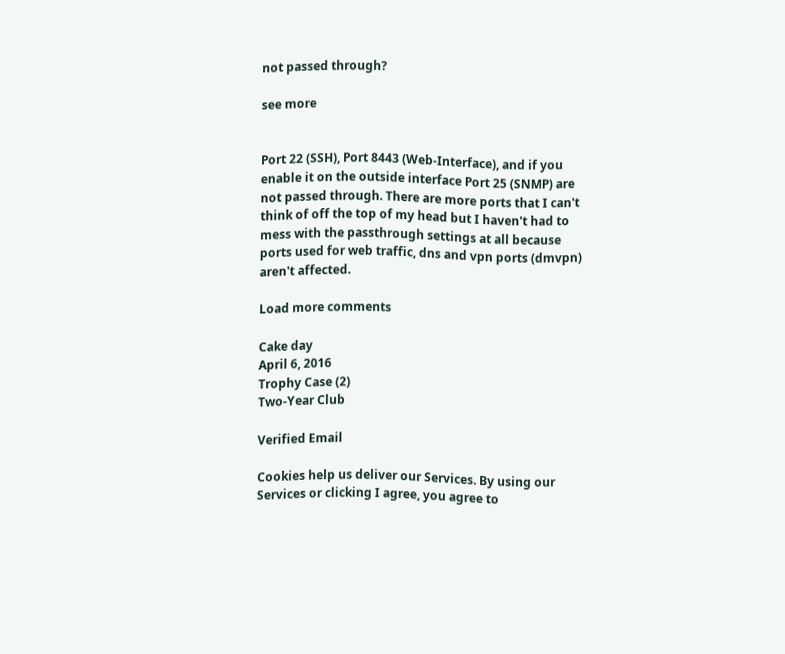not passed through?

see more


Port 22 (SSH), Port 8443 (Web-Interface), and if you enable it on the outside interface Port 25 (SNMP) are not passed through. There are more ports that I can't think of off the top of my head but I haven't had to mess with the passthrough settings at all because ports used for web traffic, dns and vpn ports (dmvpn) aren't affected.

Load more comments

Cake day
April 6, 2016
Trophy Case (2)
Two-Year Club

Verified Email

Cookies help us deliver our Services. By using our Services or clicking I agree, you agree to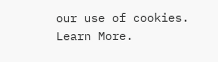our use of cookies. Learn More.